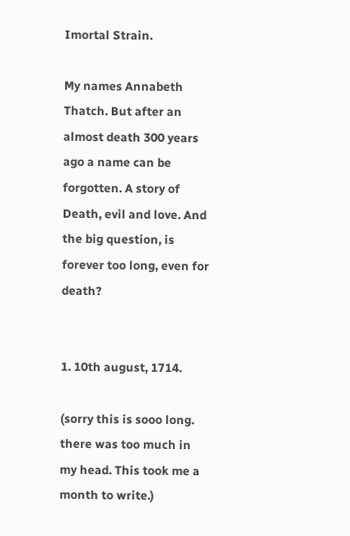Imortal Strain.

My names Annabeth Thatch. But after an almost death 300 years ago a name can be forgotten. A story of Death, evil and love. And the big question, is forever too long, even for death?


1. 10th august, 1714.

(sorry this is sooo long. there was too much in my head. This took me a month to write.)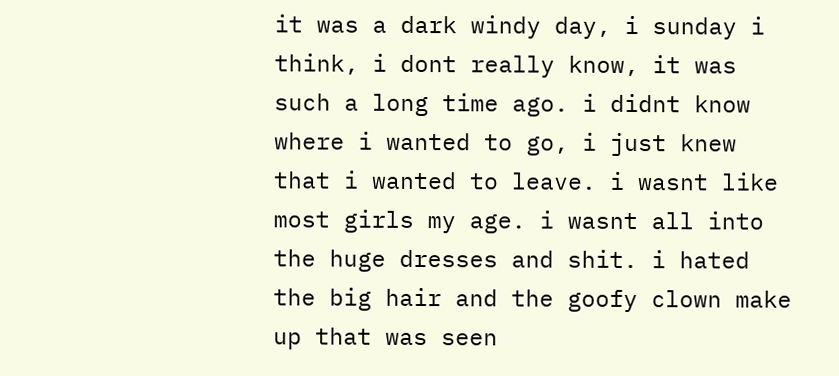it was a dark windy day, i sunday i think, i dont really know, it was such a long time ago. i didnt know where i wanted to go, i just knew that i wanted to leave. i wasnt like most girls my age. i wasnt all into the huge dresses and shit. i hated the big hair and the goofy clown make up that was seen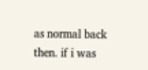as normal back then. if i was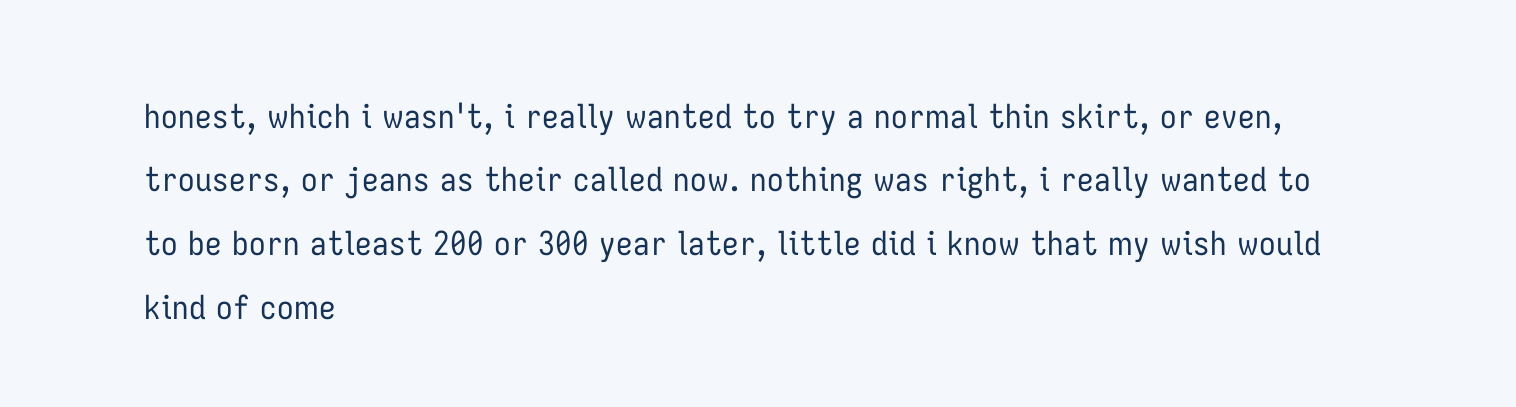honest, which i wasn't, i really wanted to try a normal thin skirt, or even, trousers, or jeans as their called now. nothing was right, i really wanted to to be born atleast 200 or 300 year later, little did i know that my wish would kind of come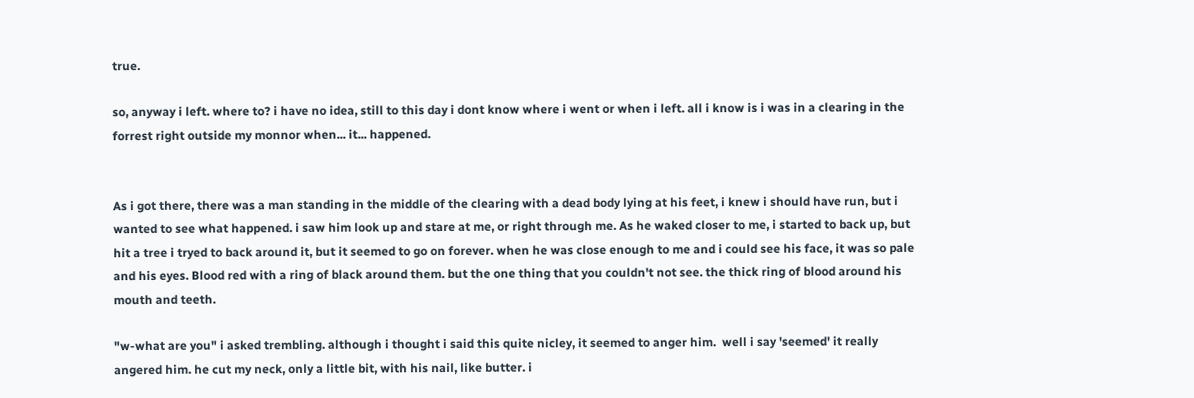true.

so, anyway i left. where to? i have no idea, still to this day i dont know where i went or when i left. all i know is i was in a clearing in the forrest right outside my monnor when... it... happened.


As i got there, there was a man standing in the middle of the clearing with a dead body lying at his feet, i knew i should have run, but i wanted to see what happened. i saw him look up and stare at me, or right through me. As he waked closer to me, i started to back up, but hit a tree i tryed to back around it, but it seemed to go on forever. when he was close enough to me and i could see his face, it was so pale and his eyes. Blood red with a ring of black around them. but the one thing that you couldn't not see. the thick ring of blood around his mouth and teeth.

"w-what are you" i asked trembling. although i thought i said this quite nicley, it seemed to anger him.  well i say 'seemed' it really angered him. he cut my neck, only a little bit, with his nail, like butter. i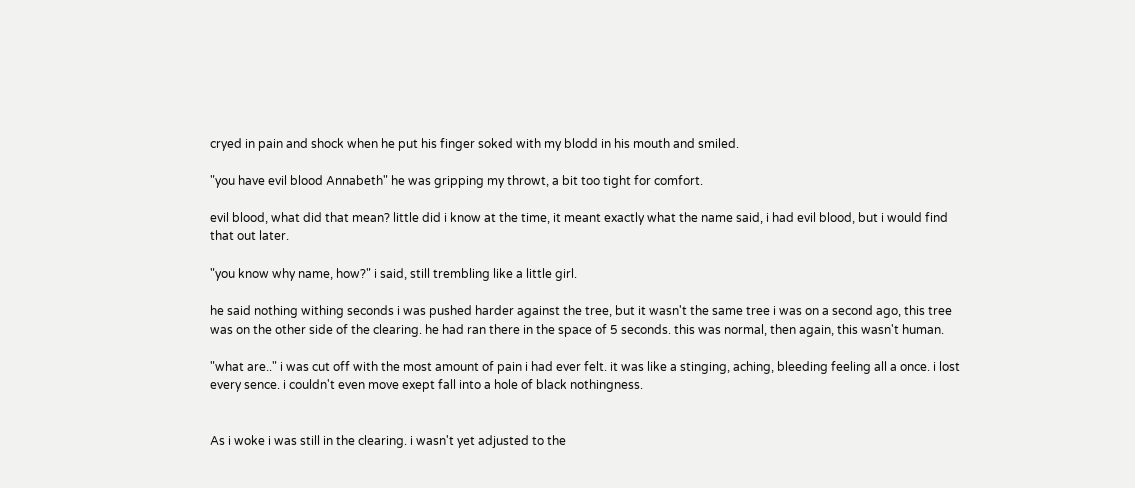cryed in pain and shock when he put his finger soked with my blodd in his mouth and smiled.

"you have evil blood Annabeth" he was gripping my throwt, a bit too tight for comfort.

evil blood, what did that mean? little did i know at the time, it meant exactly what the name said, i had evil blood, but i would find that out later.

"you know why name, how?" i said, still trembling like a little girl.

he said nothing withing seconds i was pushed harder against the tree, but it wasn't the same tree i was on a second ago, this tree was on the other side of the clearing. he had ran there in the space of 5 seconds. this was normal, then again, this wasn't human.

"what are.." i was cut off with the most amount of pain i had ever felt. it was like a stinging, aching, bleeding feeling all a once. i lost every sence. i couldn't even move exept fall into a hole of black nothingness.


As i woke i was still in the clearing. i wasn't yet adjusted to the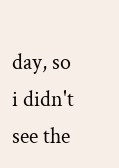day, so i didn't see the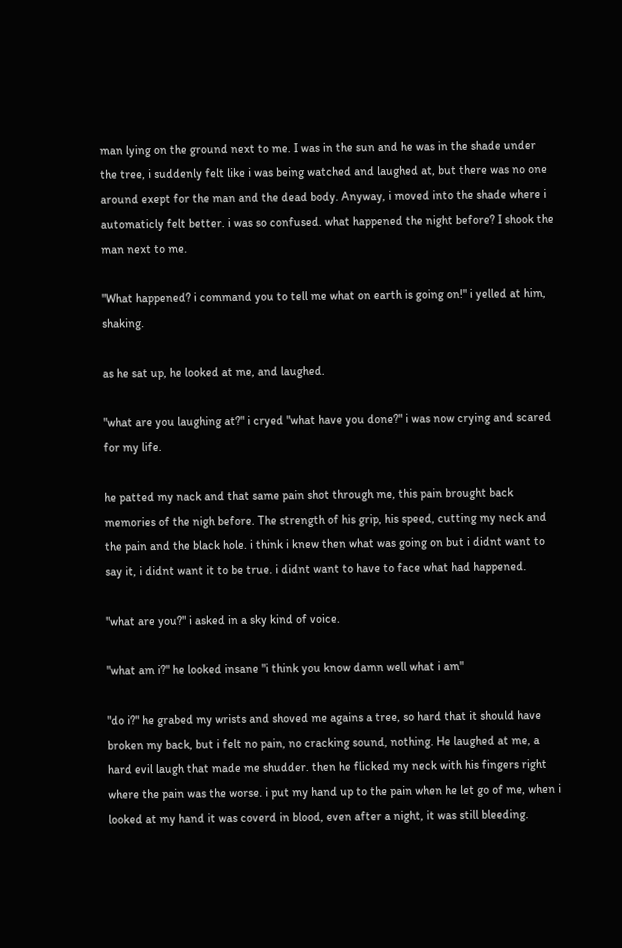man lying on the ground next to me. I was in the sun and he was in the shade under the tree, i suddenly felt like i was being watched and laughed at, but there was no one around exept for the man and the dead body. Anyway, i moved into the shade where i automaticly felt better. i was so confused. what happened the night before? I shook the man next to me.

"What happened? i command you to tell me what on earth is going on!" i yelled at him, shaking.

as he sat up, he looked at me, and laughed.

"what are you laughing at?" i cryed "what have you done?" i was now crying and scared for my life.

he patted my nack and that same pain shot through me, this pain brought back memories of the nigh before. The strength of his grip, his speed, cutting my neck and the pain and the black hole. i think i knew then what was going on but i didnt want to say it, i didnt want it to be true. i didnt want to have to face what had happened.

"what are you?" i asked in a sky kind of voice.

"what am i?" he looked insane "i think you know damn well what i am"

"do i?" he grabed my wrists and shoved me agains a tree, so hard that it should have broken my back, but i felt no pain, no cracking sound, nothing. He laughed at me, a hard evil laugh that made me shudder. then he flicked my neck with his fingers right where the pain was the worse. i put my hand up to the pain when he let go of me, when i looked at my hand it was coverd in blood, even after a night, it was still bleeding.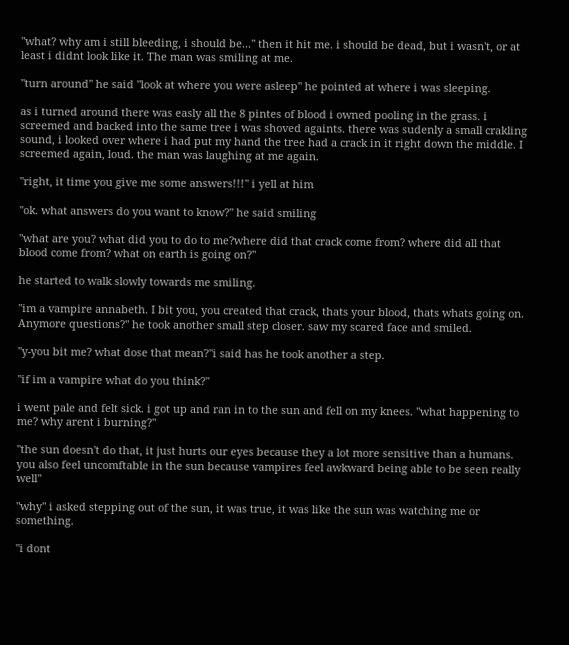"what? why am i still bleeding, i should be..." then it hit me. i should be dead, but i wasn't, or at least i didnt look like it. The man was smiling at me.

"turn around" he said "look at where you were asleep" he pointed at where i was sleeping.

as i turned around there was easly all the 8 pintes of blood i owned pooling in the grass. i screemed and backed into the same tree i was shoved againts. there was sudenly a small crakling sound, i looked over where i had put my hand the tree had a crack in it right down the middle. I screemed again, loud. the man was laughing at me again.

"right, it time you give me some answers!!!" i yell at him

"ok. what answers do you want to know?" he said smiling

"what are you? what did you to do to me?where did that crack come from? where did all that blood come from? what on earth is going on?"

he started to walk slowly towards me smiling.

"im a vampire annabeth. I bit you, you created that crack, thats your blood, thats whats going on. Anymore questions?" he took another small step closer. saw my scared face and smiled.

"y-you bit me? what dose that mean?"i said has he took another a step.

"if im a vampire what do you think?"

i went pale and felt sick. i got up and ran in to the sun and fell on my knees. "what happening to me? why arent i burning?"

"the sun doesn't do that, it just hurts our eyes because they a lot more sensitive than a humans. you also feel uncomftable in the sun because vampires feel awkward being able to be seen really well"

"why" i asked stepping out of the sun, it was true, it was like the sun was watching me or something.

"i dont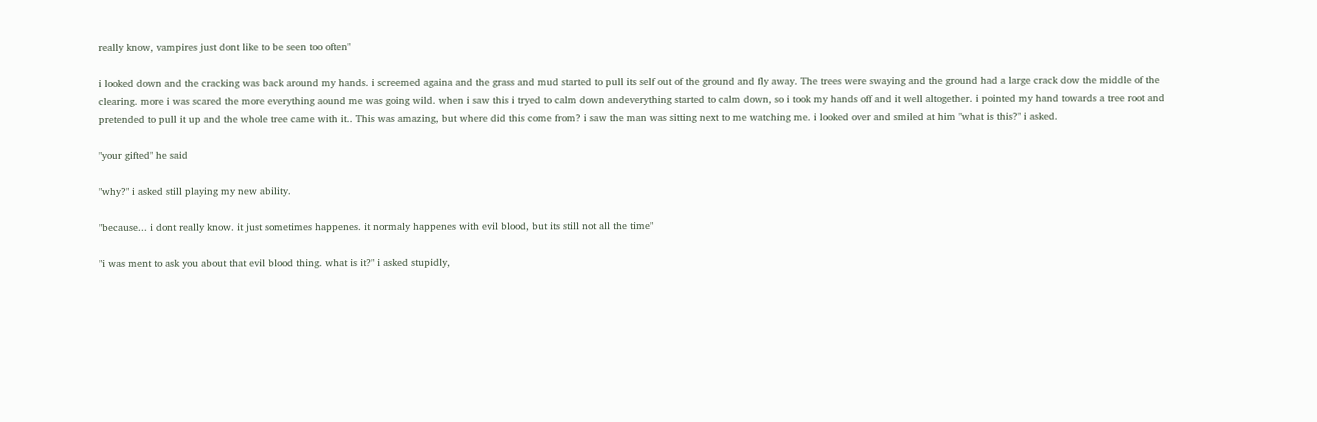really know, vampires just dont like to be seen too often"

i looked down and the cracking was back around my hands. i screemed againa and the grass and mud started to pull its self out of the ground and fly away. The trees were swaying and the ground had a large crack dow the middle of the clearing. more i was scared the more everything aound me was going wild. when i saw this i tryed to calm down andeverything started to calm down, so i took my hands off and it well altogether. i pointed my hand towards a tree root and pretended to pull it up and the whole tree came with it.. This was amazing, but where did this come from? i saw the man was sitting next to me watching me. i looked over and smiled at him "what is this?" i asked.

"your gifted" he said

"why?" i asked still playing my new ability.

"because... i dont really know. it just sometimes happenes. it normaly happenes with evil blood, but its still not all the time"

"i was ment to ask you about that evil blood thing. what is it?" i asked stupidly,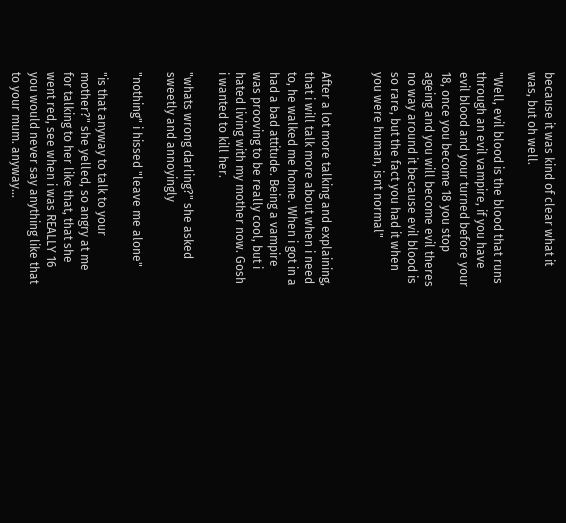because it was kind of clear what it was, but oh well.

"Well, evil blood is the blood that runs through an evil vampire, if you have evil blood and your turned before your 18, once you become 18 you stop ageing and you will become evil theres no way around it because evil blood is so rare, but the fact you had it when you were human, isnt normal"


After a lot more talking and explaining, that i will talk more about when i need to, he walked me home. When i got in a had a bad attitude. Being a vampire was prooving to be really cool, but i hated living with my mother now. Gosh i wanted to kill her.

"whats wrong darling?" she asked sweetly and annoyingly

"nothing" i hissed "leave me alone"

"is that anyway to talk to your mother?" she yelled, so angry at me for talking to her like that, that she went red, see when i was REALLY 16 you would never say anything like that to your mum. anyway...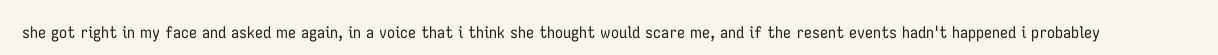she got right in my face and asked me again, in a voice that i think she thought would scare me, and if the resent events hadn't happened i probabley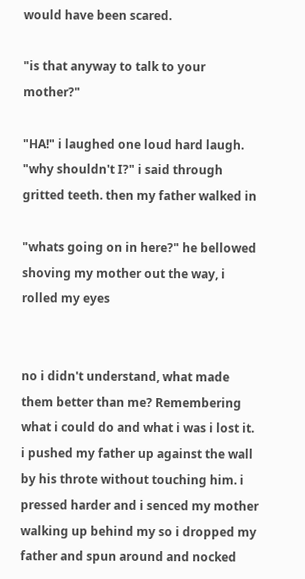would have been scared.

"is that anyway to talk to your mother?"

"HA!" i laughed one loud hard laugh. "why shouldn't I?" i said through gritted teeth. then my father walked in

"whats going on in here?" he bellowed shoving my mother out the way, i rolled my eyes


no i didn't understand, what made them better than me? Remembering what i could do and what i was i lost it. i pushed my father up against the wall by his throte without touching him. i pressed harder and i senced my mother walking up behind my so i dropped my father and spun around and nocked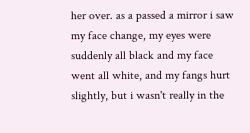her over. as a passed a mirror i saw my face change, my eyes were suddenly all black and my face went all white, and my fangs hurt slightly, but i wasn't really in the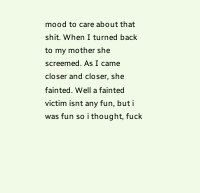mood to care about that shit. When I turned back to my mother she screemed. As I came closer and closer, she fainted. Well a fainted victim isnt any fun, but i was fun so i thought, fuck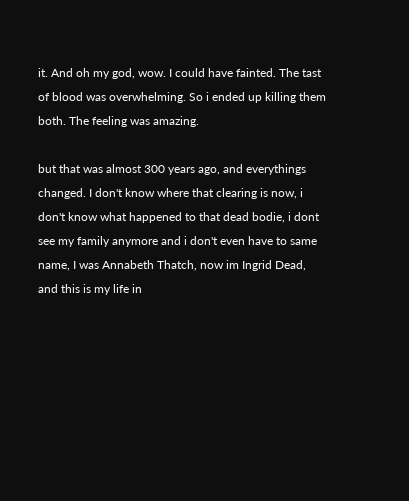it. And oh my god, wow. I could have fainted. The tast of blood was overwhelming. So i ended up killing them both. The feeling was amazing.

but that was almost 300 years ago, and everythings changed. I don't know where that clearing is now, i don't know what happened to that dead bodie, i dont see my family anymore and i don't even have to same name, I was Annabeth Thatch, now im Ingrid Dead, and this is my life in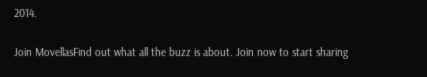2014.

Join MovellasFind out what all the buzz is about. Join now to start sharing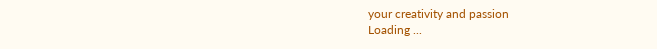your creativity and passion
Loading ...